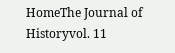HomeThe Journal of Historyvol. 11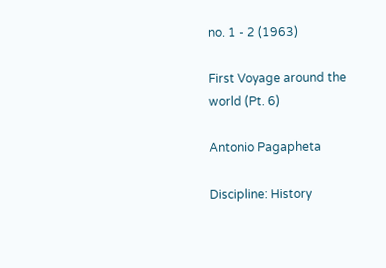no. 1 - 2 (1963)

First Voyage around the world (Pt. 6)

Antonio Pagapheta

Discipline: History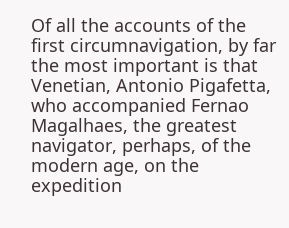Of all the accounts of the first circumnavigation, by far the most important is that Venetian, Antonio Pigafetta, who accompanied Fernao Magalhaes, the greatest navigator, perhaps, of the modern age, on the expedition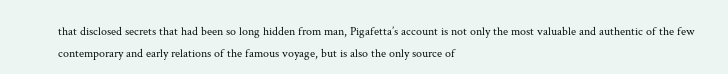that disclosed secrets that had been so long hidden from man, Pigafetta’s account is not only the most valuable and authentic of the few contemporary and early relations of the famous voyage, but is also the only source of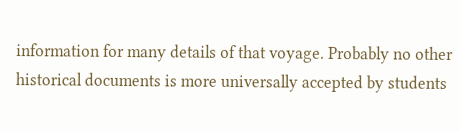information for many details of that voyage. Probably no other historical documents is more universally accepted by students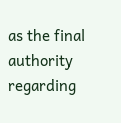as the final authority  regarding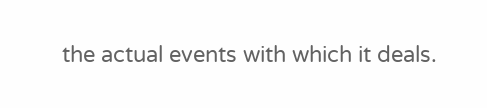the actual events with which it deals.